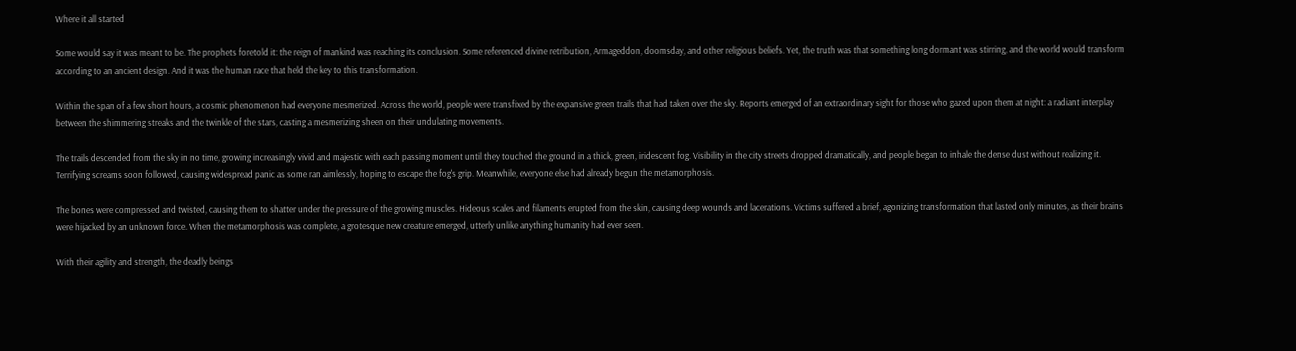Where it all started

Some would say it was meant to be. The prophets foretold it: the reign of mankind was reaching its conclusion. Some referenced divine retribution, Armageddon, doomsday, and other religious beliefs. Yet, the truth was that something long dormant was stirring, and the world would transform according to an ancient design. And it was the human race that held the key to this transformation.

Within the span of a few short hours, a cosmic phenomenon had everyone mesmerized. Across the world, people were transfixed by the expansive green trails that had taken over the sky. Reports emerged of an extraordinary sight for those who gazed upon them at night: a radiant interplay between the shimmering streaks and the twinkle of the stars, casting a mesmerizing sheen on their undulating movements.

The trails descended from the sky in no time, growing increasingly vivid and majestic with each passing moment until they touched the ground in a thick, green, iridescent fog. Visibility in the city streets dropped dramatically, and people began to inhale the dense dust without realizing it. Terrifying screams soon followed, causing widespread panic as some ran aimlessly, hoping to escape the fog's grip. Meanwhile, everyone else had already begun the metamorphosis.

The bones were compressed and twisted, causing them to shatter under the pressure of the growing muscles. Hideous scales and filaments erupted from the skin, causing deep wounds and lacerations. Victims suffered a brief, agonizing transformation that lasted only minutes, as their brains were hijacked by an unknown force. When the metamorphosis was complete, a grotesque new creature emerged, utterly unlike anything humanity had ever seen.

With their agility and strength, the deadly beings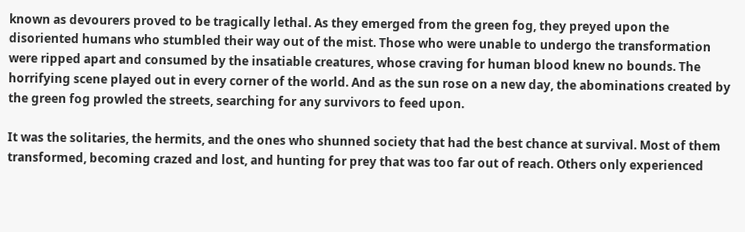known as devourers proved to be tragically lethal. As they emerged from the green fog, they preyed upon the disoriented humans who stumbled their way out of the mist. Those who were unable to undergo the transformation were ripped apart and consumed by the insatiable creatures, whose craving for human blood knew no bounds. The horrifying scene played out in every corner of the world. And as the sun rose on a new day, the abominations created by the green fog prowled the streets, searching for any survivors to feed upon.

It was the solitaries, the hermits, and the ones who shunned society that had the best chance at survival. Most of them transformed, becoming crazed and lost, and hunting for prey that was too far out of reach. Others only experienced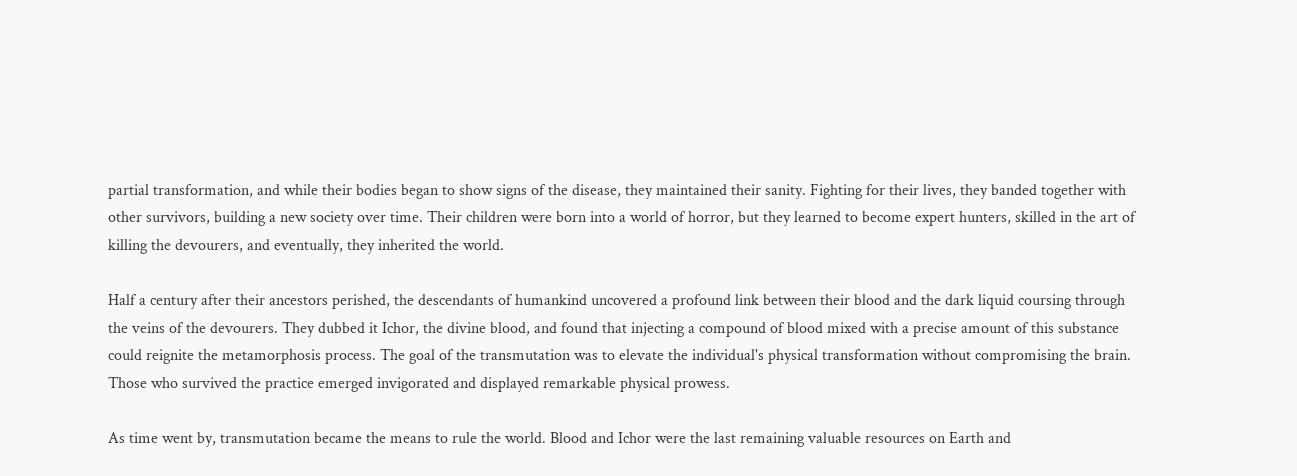partial transformation, and while their bodies began to show signs of the disease, they maintained their sanity. Fighting for their lives, they banded together with other survivors, building a new society over time. Their children were born into a world of horror, but they learned to become expert hunters, skilled in the art of killing the devourers, and eventually, they inherited the world.

Half a century after their ancestors perished, the descendants of humankind uncovered a profound link between their blood and the dark liquid coursing through the veins of the devourers. They dubbed it Ichor, the divine blood, and found that injecting a compound of blood mixed with a precise amount of this substance could reignite the metamorphosis process. The goal of the transmutation was to elevate the individual's physical transformation without compromising the brain. Those who survived the practice emerged invigorated and displayed remarkable physical prowess.

As time went by, transmutation became the means to rule the world. Blood and Ichor were the last remaining valuable resources on Earth and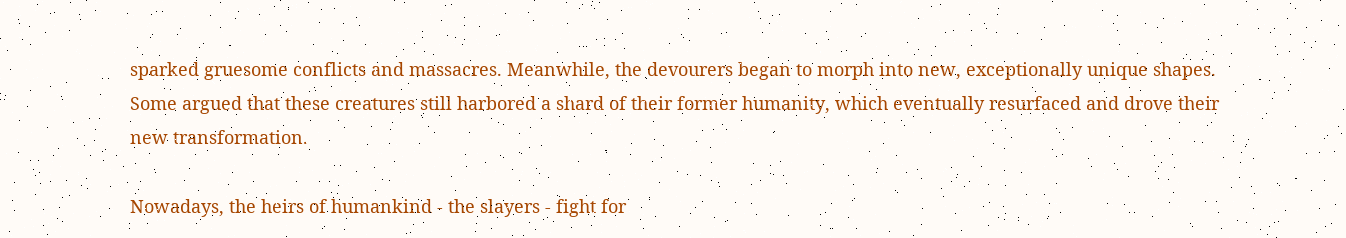sparked gruesome conflicts and massacres. Meanwhile, the devourers began to morph into new, exceptionally unique shapes. Some argued that these creatures still harbored a shard of their former humanity, which eventually resurfaced and drove their new transformation.

Nowadays, the heirs of humankind - the slayers - fight for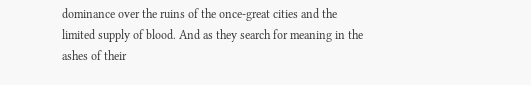dominance over the ruins of the once-great cities and the limited supply of blood. And as they search for meaning in the ashes of their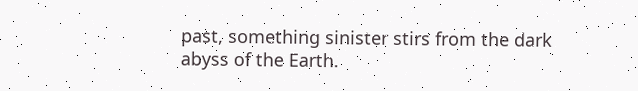past, something sinister stirs from the dark abyss of the Earth.